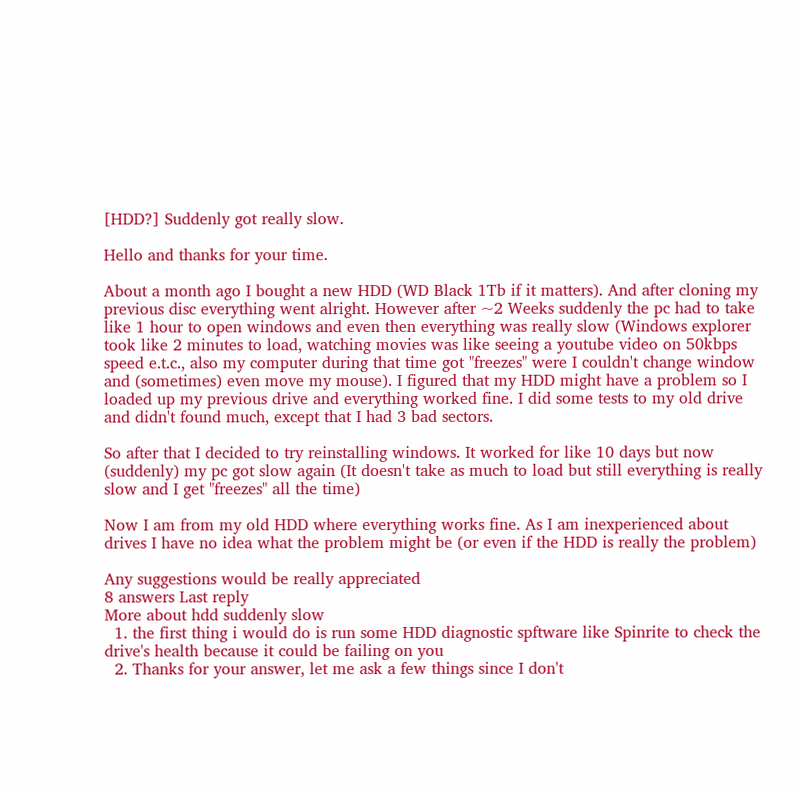[HDD?] Suddenly got really slow.

Hello and thanks for your time.

About a month ago I bought a new HDD (WD Black 1Tb if it matters). And after cloning my previous disc everything went alright. However after ~2 Weeks suddenly the pc had to take like 1 hour to open windows and even then everything was really slow (Windows explorer took like 2 minutes to load, watching movies was like seeing a youtube video on 50kbps speed e.t.c., also my computer during that time got "freezes" were I couldn't change window and (sometimes) even move my mouse). I figured that my HDD might have a problem so I loaded up my previous drive and everything worked fine. I did some tests to my old drive and didn't found much, except that I had 3 bad sectors.

So after that I decided to try reinstalling windows. It worked for like 10 days but now (suddenly) my pc got slow again (It doesn't take as much to load but still everything is really slow and I get "freezes" all the time)

Now I am from my old HDD where everything works fine. As I am inexperienced about drives I have no idea what the problem might be (or even if the HDD is really the problem)

Any suggestions would be really appreciated
8 answers Last reply
More about hdd suddenly slow
  1. the first thing i would do is run some HDD diagnostic spftware like Spinrite to check the drive's health because it could be failing on you
  2. Thanks for your answer, let me ask a few things since I don't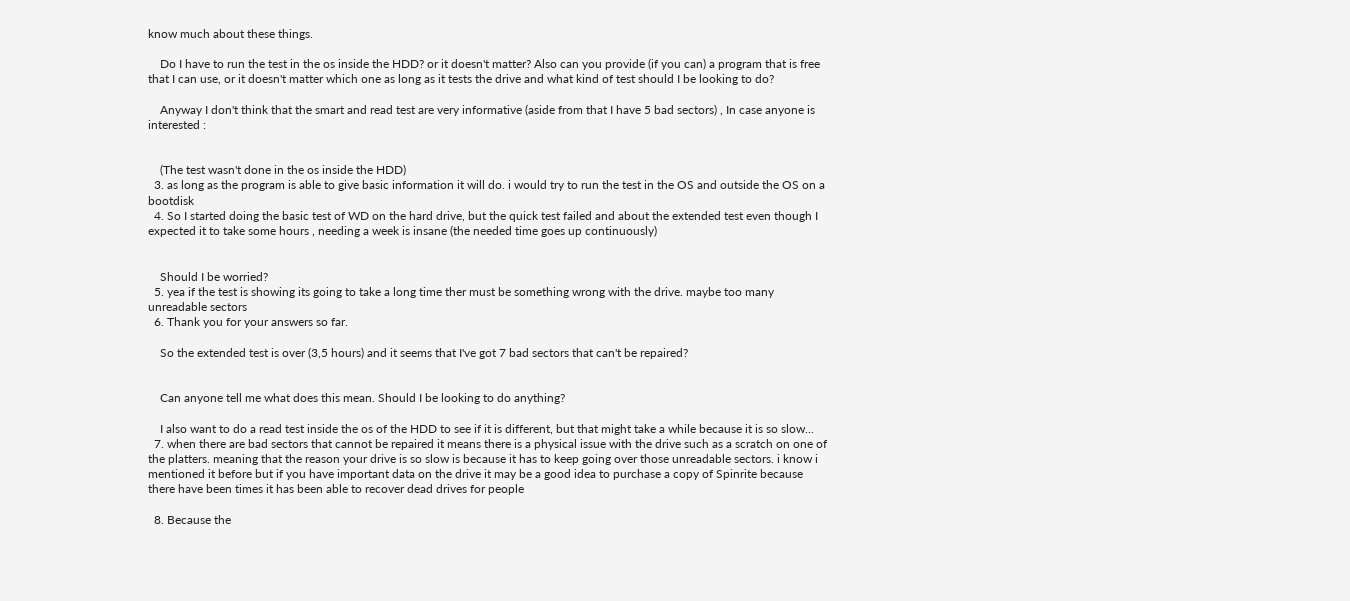know much about these things.

    Do I have to run the test in the os inside the HDD? or it doesn't matter? Also can you provide (if you can) a program that is free that I can use, or it doesn't matter which one as long as it tests the drive and what kind of test should I be looking to do?

    Anyway I don't think that the smart and read test are very informative (aside from that I have 5 bad sectors) , In case anyone is interested :


    (The test wasn't done in the os inside the HDD)
  3. as long as the program is able to give basic information it will do. i would try to run the test in the OS and outside the OS on a bootdisk
  4. So I started doing the basic test of WD on the hard drive, but the quick test failed and about the extended test even though I expected it to take some hours , needing a week is insane (the needed time goes up continuously)


    Should I be worried?
  5. yea if the test is showing its going to take a long time ther must be something wrong with the drive. maybe too many unreadable sectors
  6. Thank you for your answers so far.

    So the extended test is over (3,5 hours) and it seems that I've got 7 bad sectors that can't be repaired?


    Can anyone tell me what does this mean. Should I be looking to do anything?

    I also want to do a read test inside the os of the HDD to see if it is different, but that might take a while because it is so slow...
  7. when there are bad sectors that cannot be repaired it means there is a physical issue with the drive such as a scratch on one of the platters. meaning that the reason your drive is so slow is because it has to keep going over those unreadable sectors. i know i mentioned it before but if you have important data on the drive it may be a good idea to purchase a copy of Spinrite because there have been times it has been able to recover dead drives for people

  8. Because the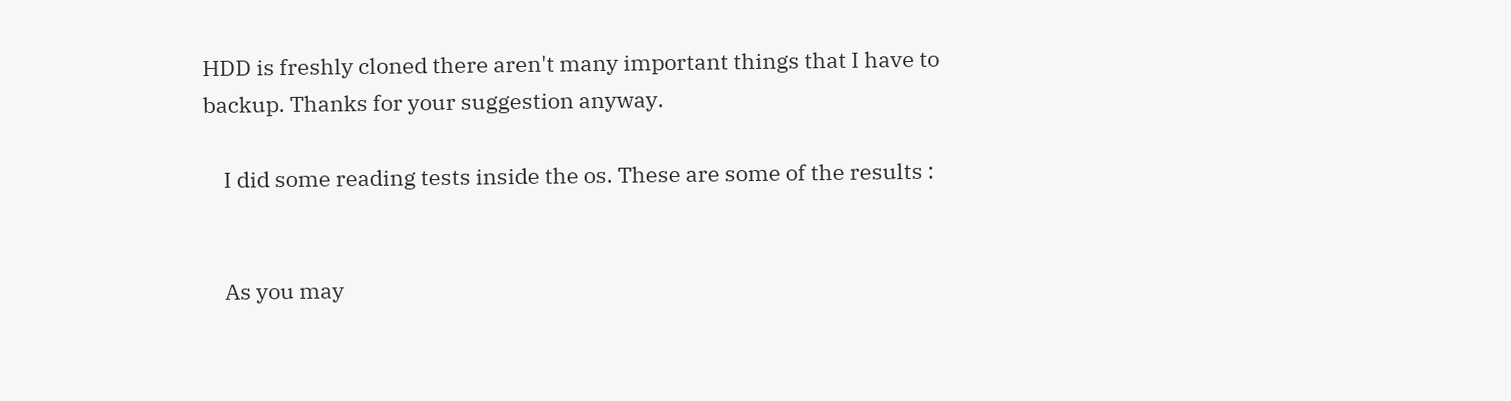HDD is freshly cloned there aren't many important things that I have to backup. Thanks for your suggestion anyway.

    I did some reading tests inside the os. These are some of the results :


    As you may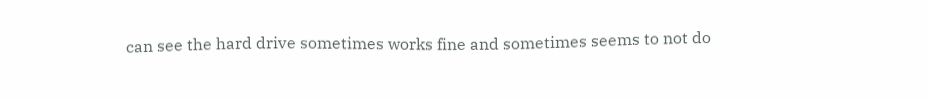can see the hard drive sometimes works fine and sometimes seems to not do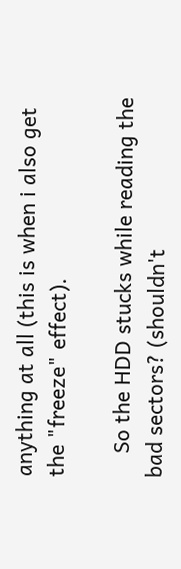anything at all (this is when i also get the "freeze" effect).

    So the HDD stucks while reading the bad sectors? (shouldn't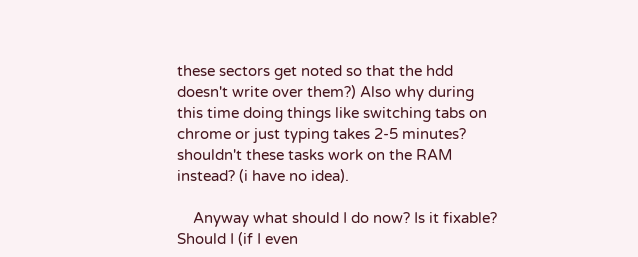these sectors get noted so that the hdd doesn't write over them?) Also why during this time doing things like switching tabs on chrome or just typing takes 2-5 minutes? shouldn't these tasks work on the RAM instead? (i have no idea).

    Anyway what should I do now? Is it fixable? Should I (if I even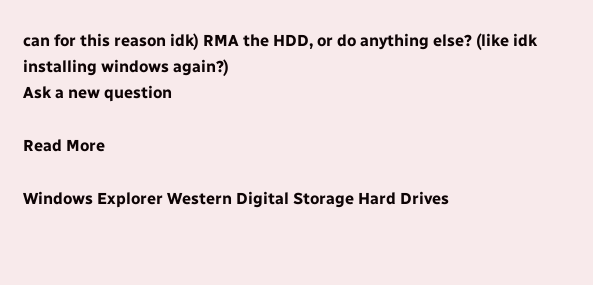can for this reason idk) RMA the HDD, or do anything else? (like idk installing windows again?)
Ask a new question

Read More

Windows Explorer Western Digital Storage Hard Drives